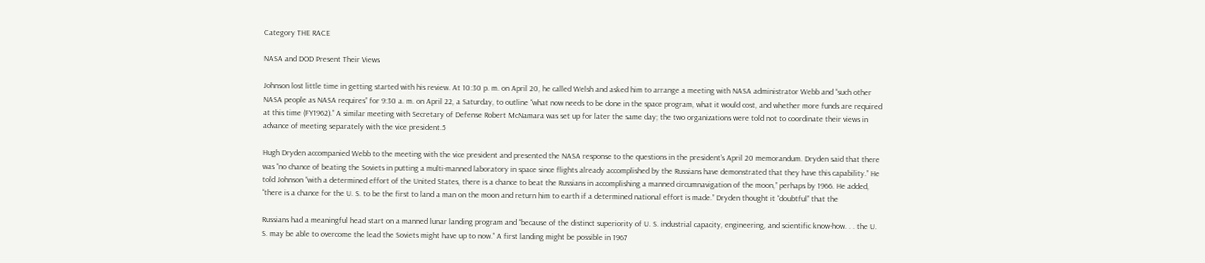Category THE RACE

NASA and DOD Present Their Views

Johnson lost little time in getting started with his review. At 10:30 p. m. on April 20, he called Welsh and asked him to arrange a meeting with NASA administrator Webb and “such other NASA people as NASA requires” for 9:30 a. m. on April 22, a Saturday, to outline “what now needs to be done in the space program, what it would cost, and whether more funds are required at this time (FY1962).” A similar meeting with Secretary of Defense Robert McNamara was set up for later the same day; the two organizations were told not to coordinate their views in advance of meeting separately with the vice president.5

Hugh Dryden accompanied Webb to the meeting with the vice president and presented the NASA response to the questions in the president’s April 20 memorandum. Dryden said that there was “no chance of beating the Soviets in putting a multi-manned laboratory in space since flights already accomplished by the Russians have demonstrated that they have this capability.” He told Johnson “with a determined effort of the United States, there is a chance to beat the Russians in accomplishing a manned circumnavigation of the moon,” perhaps by 1966. He added, “there is a chance for the U. S. to be the first to land a man on the moon and return him to earth if a determined national effort is made.” Dryden thought it “doubtful” that the

Russians had a meaningful head start on a manned lunar landing program and “because of the distinct superiority of U. S. industrial capacity, engineering, and scientific know-how. . . the U. S. may be able to overcome the lead the Soviets might have up to now.” A first landing might be possible in 1967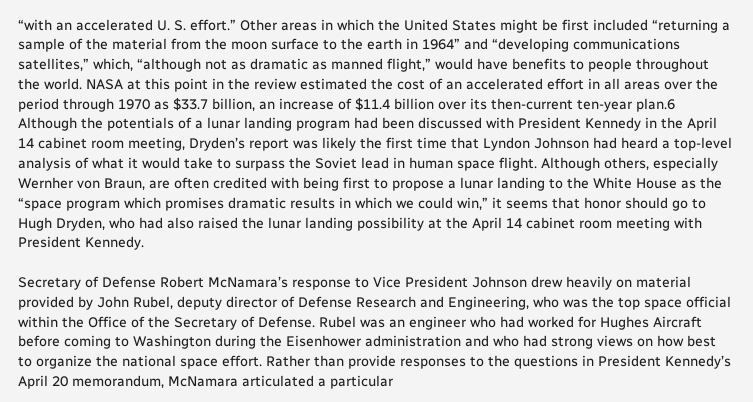“with an accelerated U. S. effort.” Other areas in which the United States might be first included “returning a sample of the material from the moon surface to the earth in 1964” and “developing communications satellites,” which, “although not as dramatic as manned flight,” would have benefits to people throughout the world. NASA at this point in the review estimated the cost of an accelerated effort in all areas over the period through 1970 as $33.7 billion, an increase of $11.4 billion over its then-current ten-year plan.6 Although the potentials of a lunar landing program had been discussed with President Kennedy in the April 14 cabinet room meeting, Dryden’s report was likely the first time that Lyndon Johnson had heard a top-level analysis of what it would take to surpass the Soviet lead in human space flight. Although others, especially Wernher von Braun, are often credited with being first to propose a lunar landing to the White House as the “space program which promises dramatic results in which we could win,” it seems that honor should go to Hugh Dryden, who had also raised the lunar landing possibility at the April 14 cabinet room meeting with President Kennedy.

Secretary of Defense Robert McNamara’s response to Vice President Johnson drew heavily on material provided by John Rubel, deputy director of Defense Research and Engineering, who was the top space official within the Office of the Secretary of Defense. Rubel was an engineer who had worked for Hughes Aircraft before coming to Washington during the Eisenhower administration and who had strong views on how best to organize the national space effort. Rather than provide responses to the questions in President Kennedy’s April 20 memorandum, McNamara articulated a particular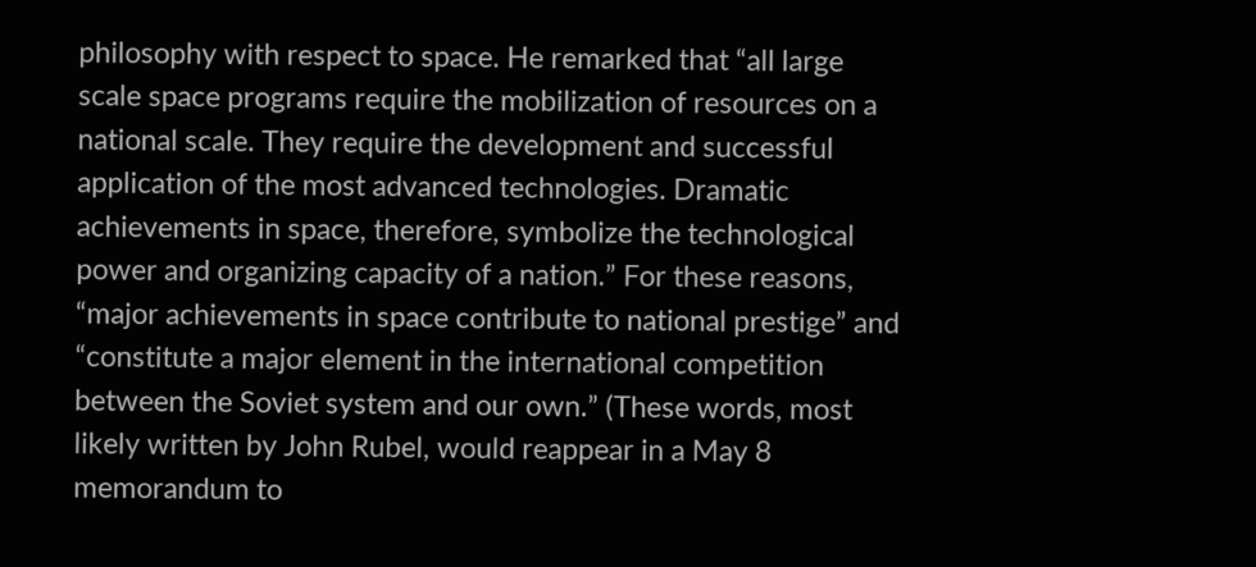philosophy with respect to space. He remarked that “all large scale space programs require the mobilization of resources on a national scale. They require the development and successful application of the most advanced technologies. Dramatic achievements in space, therefore, symbolize the technological power and organizing capacity of a nation.” For these reasons, “major achievements in space contribute to national prestige” and “constitute a major element in the international competition between the Soviet system and our own.” (These words, most likely written by John Rubel, would reappear in a May 8 memorandum to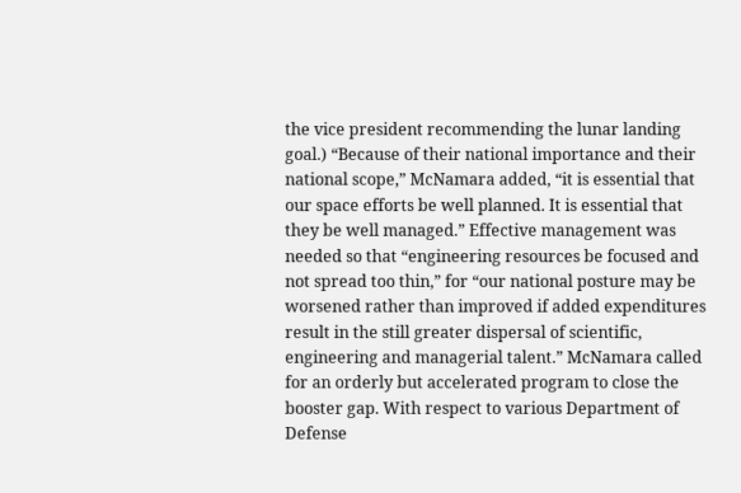the vice president recommending the lunar landing goal.) “Because of their national importance and their national scope,” McNamara added, “it is essential that our space efforts be well planned. It is essential that they be well managed.” Effective management was needed so that “engineering resources be focused and not spread too thin,” for “our national posture may be worsened rather than improved if added expenditures result in the still greater dispersal of scientific, engineering and managerial talent.” McNamara called for an orderly but accelerated program to close the booster gap. With respect to various Department of Defense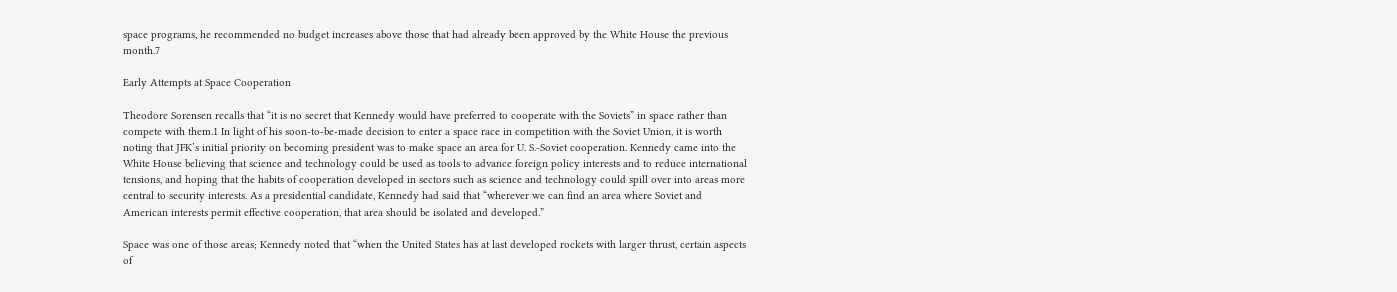space programs, he recommended no budget increases above those that had already been approved by the White House the previous month.7

Early Attempts at Space Cooperation

Theodore Sorensen recalls that “it is no secret that Kennedy would have preferred to cooperate with the Soviets” in space rather than compete with them.1 In light of his soon-to-be-made decision to enter a space race in competition with the Soviet Union, it is worth noting that JFK’s initial priority on becoming president was to make space an area for U. S.-Soviet cooperation. Kennedy came into the White House believing that science and technology could be used as tools to advance foreign policy interests and to reduce international tensions, and hoping that the habits of cooperation developed in sectors such as science and technology could spill over into areas more central to security interests. As a presidential candidate, Kennedy had said that “wherever we can find an area where Soviet and American interests permit effective cooperation, that area should be isolated and developed.”

Space was one of those areas; Kennedy noted that “when the United States has at last developed rockets with larger thrust, certain aspects of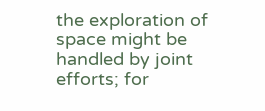the exploration of space might be handled by joint efforts; for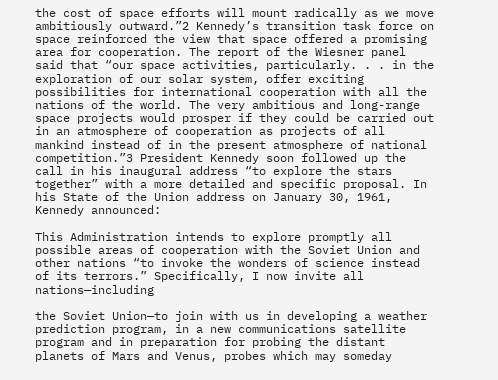the cost of space efforts will mount radically as we move ambitiously outward.”2 Kennedy’s transition task force on space reinforced the view that space offered a promising area for cooperation. The report of the Wiesner panel said that “our space activities, particularly. . . in the exploration of our solar system, offer exciting possibilities for international cooperation with all the nations of the world. The very ambitious and long-range space projects would prosper if they could be carried out in an atmosphere of cooperation as projects of all mankind instead of in the present atmosphere of national competition.”3 President Kennedy soon followed up the call in his inaugural address “to explore the stars together” with a more detailed and specific proposal. In his State of the Union address on January 30, 1961, Kennedy announced:

This Administration intends to explore promptly all possible areas of cooperation with the Soviet Union and other nations “to invoke the wonders of science instead of its terrors.” Specifically, I now invite all nations—including

the Soviet Union—to join with us in developing a weather prediction program, in a new communications satellite program and in preparation for probing the distant planets of Mars and Venus, probes which may someday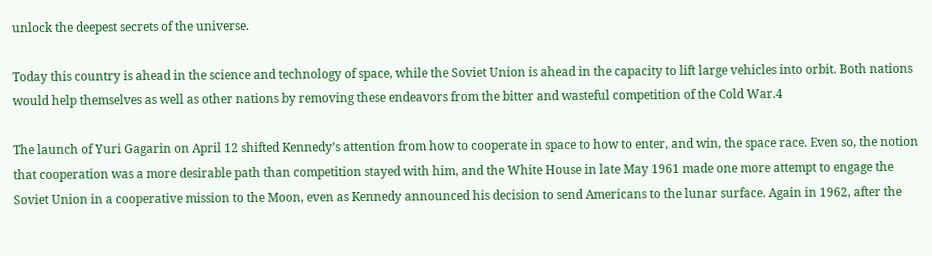unlock the deepest secrets of the universe.

Today this country is ahead in the science and technology of space, while the Soviet Union is ahead in the capacity to lift large vehicles into orbit. Both nations would help themselves as well as other nations by removing these endeavors from the bitter and wasteful competition of the Cold War.4

The launch of Yuri Gagarin on April 12 shifted Kennedy’s attention from how to cooperate in space to how to enter, and win, the space race. Even so, the notion that cooperation was a more desirable path than competition stayed with him, and the White House in late May 1961 made one more attempt to engage the Soviet Union in a cooperative mission to the Moon, even as Kennedy announced his decision to send Americans to the lunar surface. Again in 1962, after the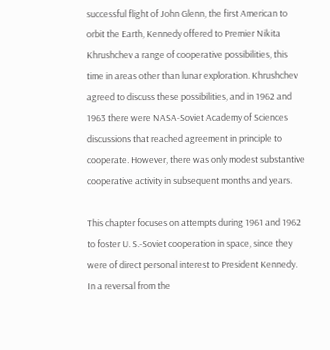successful flight of John Glenn, the first American to orbit the Earth, Kennedy offered to Premier Nikita Khrushchev a range of cooperative possibilities, this time in areas other than lunar exploration. Khrushchev agreed to discuss these possibilities, and in 1962 and 1963 there were NASA-Soviet Academy of Sciences discussions that reached agreement in principle to cooperate. However, there was only modest substantive cooperative activity in subsequent months and years.

This chapter focuses on attempts during 1961 and 1962 to foster U. S.-Soviet cooperation in space, since they were of direct personal interest to President Kennedy. In a reversal from the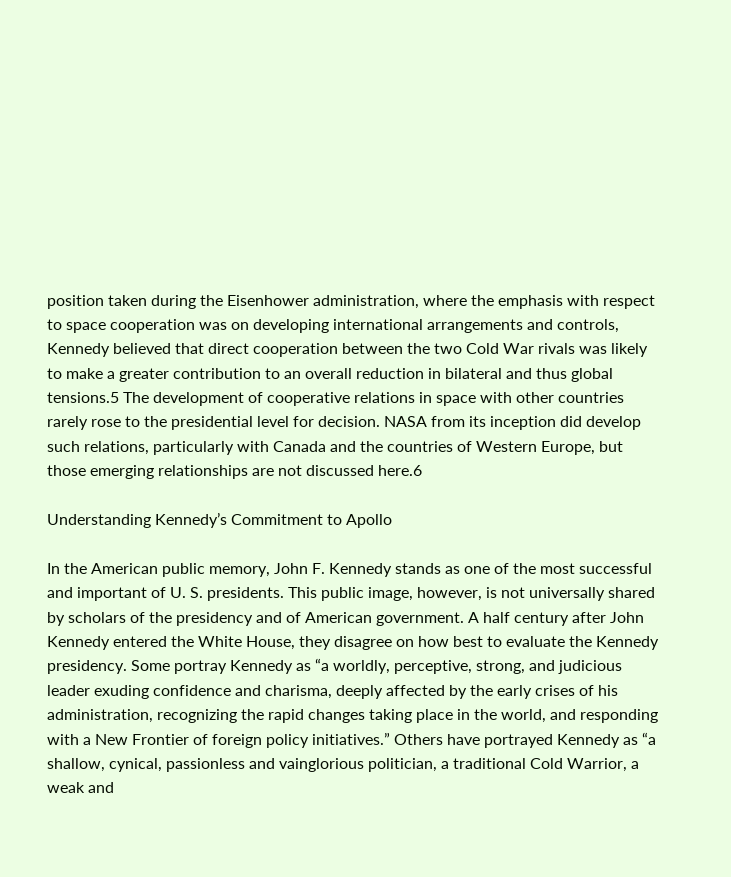position taken during the Eisenhower administration, where the emphasis with respect to space cooperation was on developing international arrangements and controls, Kennedy believed that direct cooperation between the two Cold War rivals was likely to make a greater contribution to an overall reduction in bilateral and thus global tensions.5 The development of cooperative relations in space with other countries rarely rose to the presidential level for decision. NASA from its inception did develop such relations, particularly with Canada and the countries of Western Europe, but those emerging relationships are not discussed here.6

Understanding Kennedy’s Commitment to Apollo

In the American public memory, John F. Kennedy stands as one of the most successful and important of U. S. presidents. This public image, however, is not universally shared by scholars of the presidency and of American government. A half century after John Kennedy entered the White House, they disagree on how best to evaluate the Kennedy presidency. Some portray Kennedy as “a worldly, perceptive, strong, and judicious leader exuding confidence and charisma, deeply affected by the early crises of his administration, recognizing the rapid changes taking place in the world, and responding with a New Frontier of foreign policy initiatives.” Others have portrayed Kennedy as “a shallow, cynical, passionless and vainglorious politician, a traditional Cold Warrior, a weak and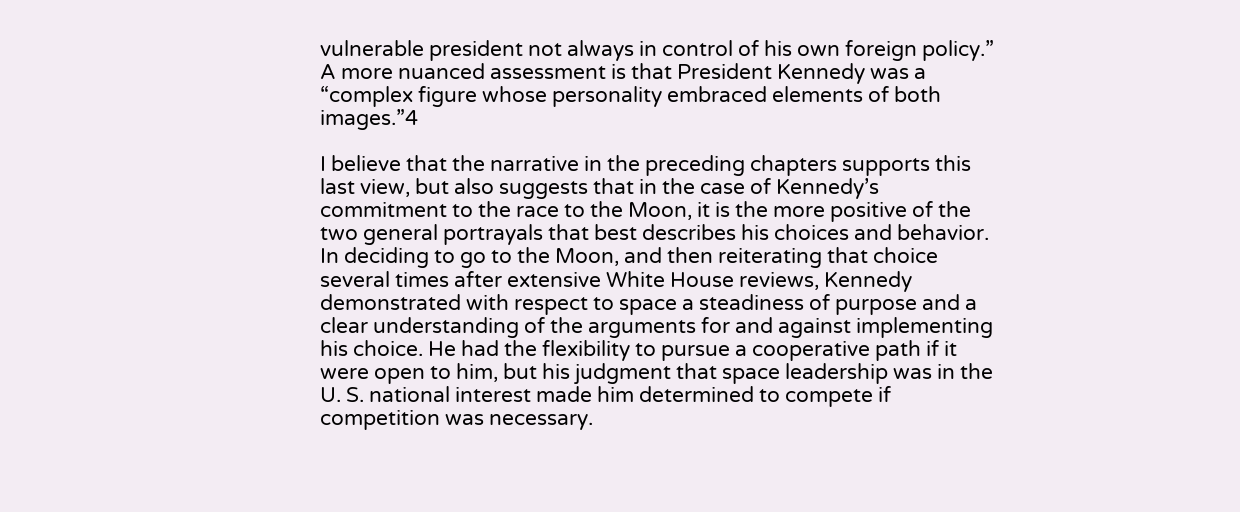vulnerable president not always in control of his own foreign policy.” A more nuanced assessment is that President Kennedy was a “complex figure whose personality embraced elements of both images.”4

I believe that the narrative in the preceding chapters supports this last view, but also suggests that in the case of Kennedy’s commitment to the race to the Moon, it is the more positive of the two general portrayals that best describes his choices and behavior. In deciding to go to the Moon, and then reiterating that choice several times after extensive White House reviews, Kennedy demonstrated with respect to space a steadiness of purpose and a clear understanding of the arguments for and against implementing his choice. He had the flexibility to pursue a cooperative path if it were open to him, but his judgment that space leadership was in the U. S. national interest made him determined to compete if competition was necessary.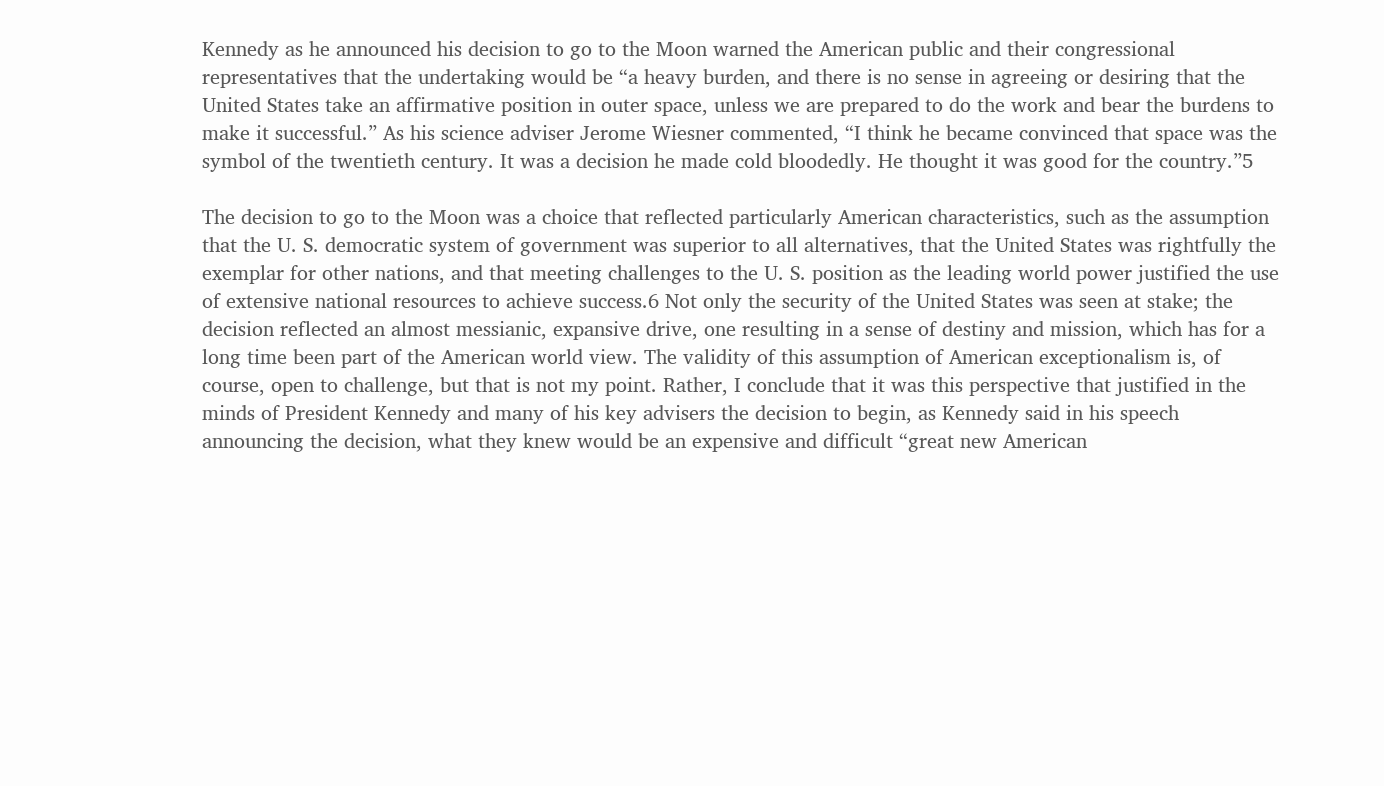Kennedy as he announced his decision to go to the Moon warned the American public and their congressional representatives that the undertaking would be “a heavy burden, and there is no sense in agreeing or desiring that the United States take an affirmative position in outer space, unless we are prepared to do the work and bear the burdens to make it successful.” As his science adviser Jerome Wiesner commented, “I think he became convinced that space was the symbol of the twentieth century. It was a decision he made cold bloodedly. He thought it was good for the country.”5

The decision to go to the Moon was a choice that reflected particularly American characteristics, such as the assumption that the U. S. democratic system of government was superior to all alternatives, that the United States was rightfully the exemplar for other nations, and that meeting challenges to the U. S. position as the leading world power justified the use of extensive national resources to achieve success.6 Not only the security of the United States was seen at stake; the decision reflected an almost messianic, expansive drive, one resulting in a sense of destiny and mission, which has for a long time been part of the American world view. The validity of this assumption of American exceptionalism is, of course, open to challenge, but that is not my point. Rather, I conclude that it was this perspective that justified in the minds of President Kennedy and many of his key advisers the decision to begin, as Kennedy said in his speech announcing the decision, what they knew would be an expensive and difficult “great new American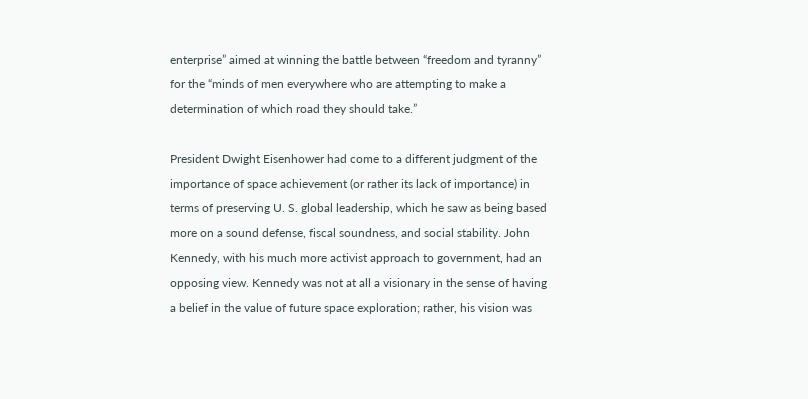enterprise” aimed at winning the battle between “freedom and tyranny” for the “minds of men everywhere who are attempting to make a determination of which road they should take.”

President Dwight Eisenhower had come to a different judgment of the importance of space achievement (or rather its lack of importance) in terms of preserving U. S. global leadership, which he saw as being based more on a sound defense, fiscal soundness, and social stability. John Kennedy, with his much more activist approach to government, had an opposing view. Kennedy was not at all a visionary in the sense of having a belief in the value of future space exploration; rather, his vision was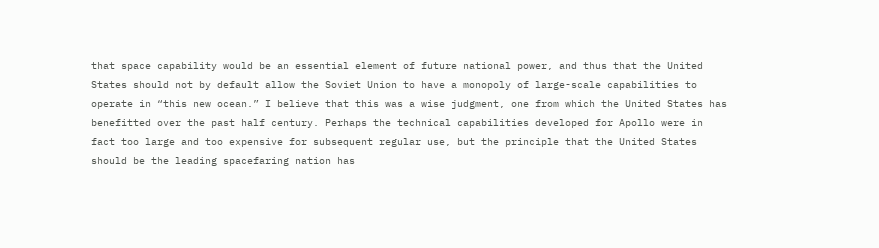that space capability would be an essential element of future national power, and thus that the United States should not by default allow the Soviet Union to have a monopoly of large-scale capabilities to operate in “this new ocean.” I believe that this was a wise judgment, one from which the United States has benefitted over the past half century. Perhaps the technical capabilities developed for Apollo were in fact too large and too expensive for subsequent regular use, but the principle that the United States should be the leading spacefaring nation has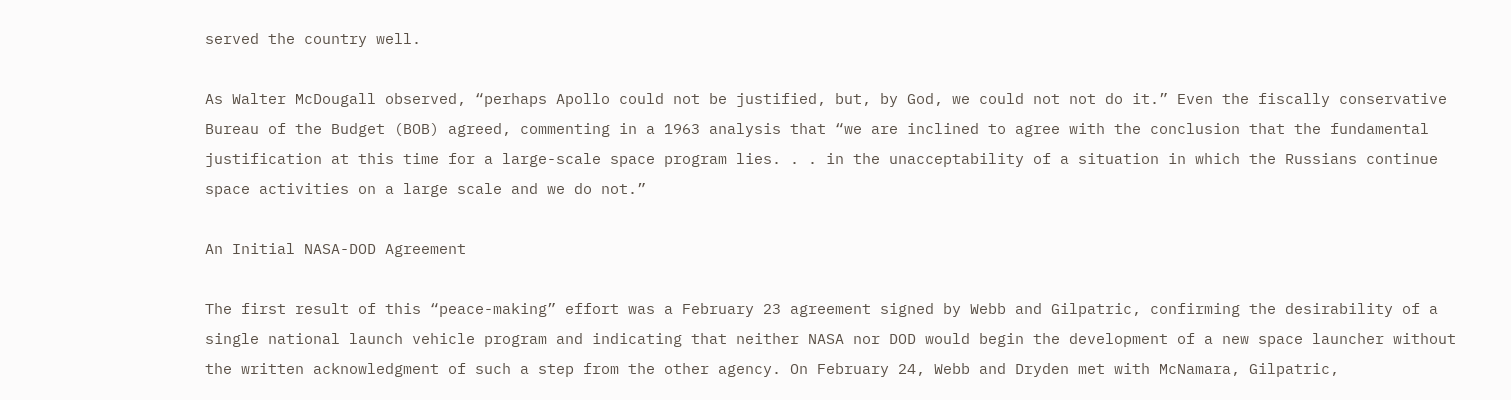served the country well.

As Walter McDougall observed, “perhaps Apollo could not be justified, but, by God, we could not not do it.” Even the fiscally conservative Bureau of the Budget (BOB) agreed, commenting in a 1963 analysis that “we are inclined to agree with the conclusion that the fundamental justification at this time for a large-scale space program lies. . . in the unacceptability of a situation in which the Russians continue space activities on a large scale and we do not.”

An Initial NASA-DOD Agreement

The first result of this “peace-making” effort was a February 23 agreement signed by Webb and Gilpatric, confirming the desirability of a single national launch vehicle program and indicating that neither NASA nor DOD would begin the development of a new space launcher without the written acknowledgment of such a step from the other agency. On February 24, Webb and Dryden met with McNamara, Gilpatric,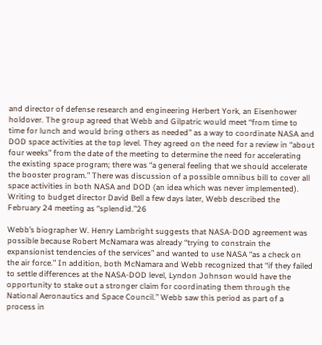and director of defense research and engineering Herbert York, an Eisenhower holdover. The group agreed that Webb and Gilpatric would meet “from time to time for lunch and would bring others as needed” as a way to coordinate NASA and DOD space activities at the top level. They agreed on the need for a review in “about four weeks” from the date of the meeting to determine the need for accelerating the existing space program; there was “a general feeling that we should accelerate the booster program.” There was discussion of a possible omnibus bill to cover all space activities in both NASA and DOD (an idea which was never implemented). Writing to budget director David Bell a few days later, Webb described the February 24 meeting as “splendid.”26

Webb’s biographer W. Henry Lambright suggests that NASA-DOD agreement was possible because Robert McNamara was already “trying to constrain the expansionist tendencies of the services” and wanted to use NASA “as a check on the air force.” In addition, both McNamara and Webb recognized that “if they failed to settle differences at the NASA-DOD level, Lyndon Johnson would have the opportunity to stake out a stronger claim for coordinating them through the National Aeronautics and Space Council.” Webb saw this period as part of a process in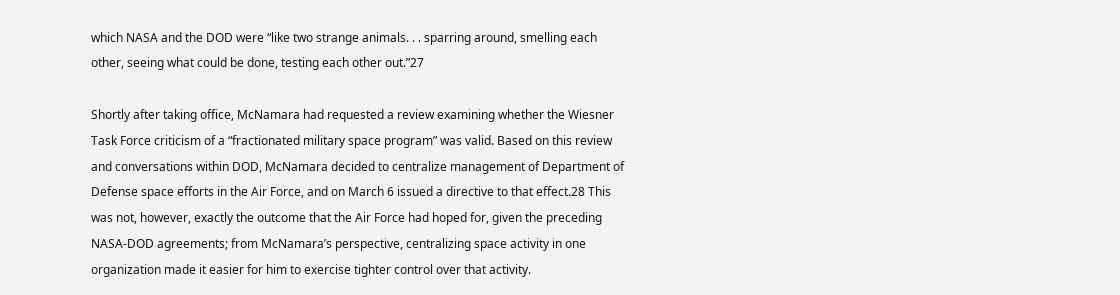which NASA and the DOD were “like two strange animals. . . sparring around, smelling each other, seeing what could be done, testing each other out.”27

Shortly after taking office, McNamara had requested a review examining whether the Wiesner Task Force criticism of a “fractionated military space program” was valid. Based on this review and conversations within DOD, McNamara decided to centralize management of Department of Defense space efforts in the Air Force, and on March 6 issued a directive to that effect.28 This was not, however, exactly the outcome that the Air Force had hoped for, given the preceding NASA-DOD agreements; from McNamara’s perspective, centralizing space activity in one organization made it easier for him to exercise tighter control over that activity.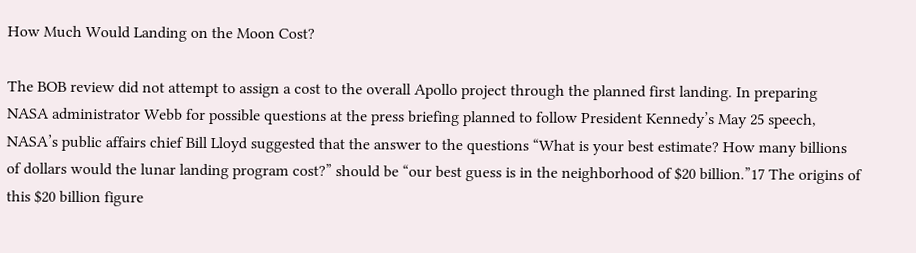How Much Would Landing on the Moon Cost?

The BOB review did not attempt to assign a cost to the overall Apollo project through the planned first landing. In preparing NASA administrator Webb for possible questions at the press briefing planned to follow President Kennedy’s May 25 speech, NASA’s public affairs chief Bill Lloyd suggested that the answer to the questions “What is your best estimate? How many billions of dollars would the lunar landing program cost?” should be “our best guess is in the neighborhood of $20 billion.”17 The origins of this $20 billion figure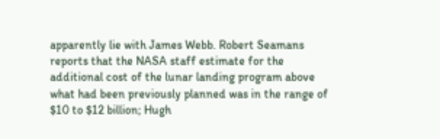apparently lie with James Webb. Robert Seamans reports that the NASA staff estimate for the additional cost of the lunar landing program above what had been previously planned was in the range of $10 to $12 billion; Hugh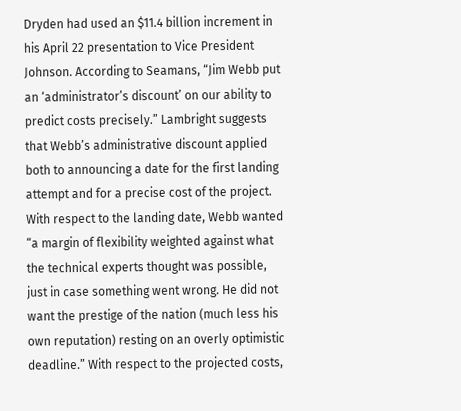Dryden had used an $11.4 billion increment in his April 22 presentation to Vice President Johnson. According to Seamans, “Jim Webb put an ‘administrator’s discount’ on our ability to predict costs precisely.” Lambright suggests that Webb’s administrative discount applied both to announcing a date for the first landing attempt and for a precise cost of the project. With respect to the landing date, Webb wanted “a margin of flexibility weighted against what the technical experts thought was possible, just in case something went wrong. He did not want the prestige of the nation (much less his own reputation) resting on an overly optimistic deadline.” With respect to the projected costs,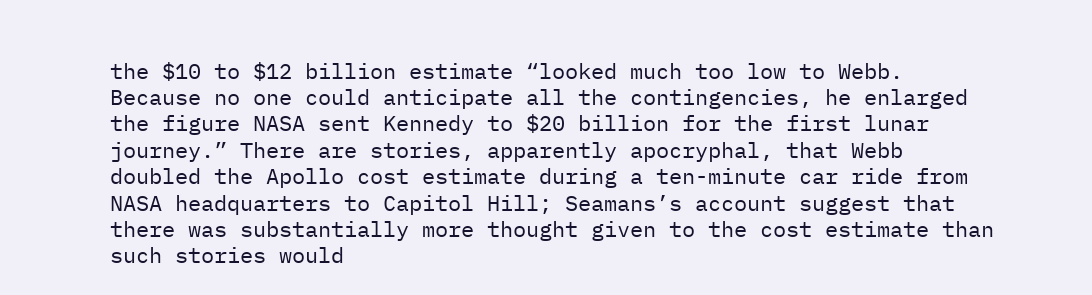the $10 to $12 billion estimate “looked much too low to Webb. Because no one could anticipate all the contingencies, he enlarged the figure NASA sent Kennedy to $20 billion for the first lunar journey.” There are stories, apparently apocryphal, that Webb doubled the Apollo cost estimate during a ten-minute car ride from NASA headquarters to Capitol Hill; Seamans’s account suggest that there was substantially more thought given to the cost estimate than such stories would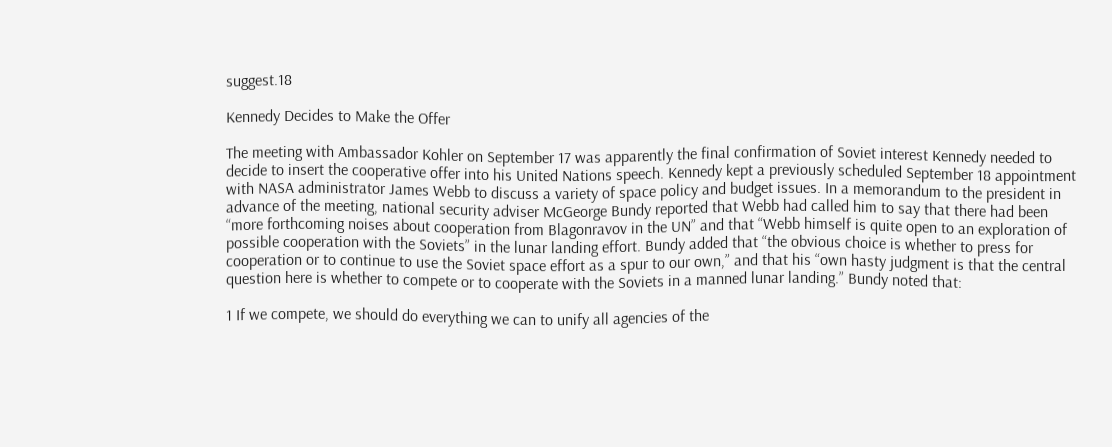suggest.18

Kennedy Decides to Make the Offer

The meeting with Ambassador Kohler on September 17 was apparently the final confirmation of Soviet interest Kennedy needed to decide to insert the cooperative offer into his United Nations speech. Kennedy kept a previously scheduled September 18 appointment with NASA administrator James Webb to discuss a variety of space policy and budget issues. In a memorandum to the president in advance of the meeting, national security adviser McGeorge Bundy reported that Webb had called him to say that there had been “more forthcoming noises about cooperation from Blagonravov in the UN” and that “Webb himself is quite open to an exploration of possible cooperation with the Soviets” in the lunar landing effort. Bundy added that “the obvious choice is whether to press for cooperation or to continue to use the Soviet space effort as a spur to our own,” and that his “own hasty judgment is that the central question here is whether to compete or to cooperate with the Soviets in a manned lunar landing.” Bundy noted that:

1 If we compete, we should do everything we can to unify all agencies of the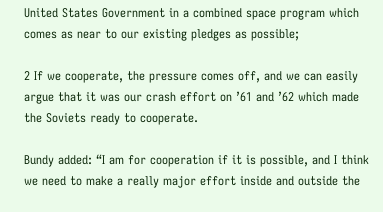United States Government in a combined space program which comes as near to our existing pledges as possible;

2 If we cooperate, the pressure comes off, and we can easily argue that it was our crash effort on ’61 and ’62 which made the Soviets ready to cooperate.

Bundy added: “I am for cooperation if it is possible, and I think we need to make a really major effort inside and outside the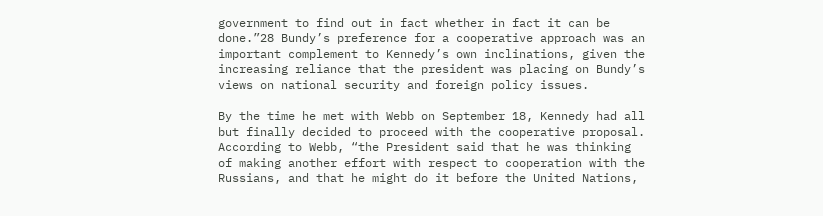government to find out in fact whether in fact it can be done.”28 Bundy’s preference for a cooperative approach was an important complement to Kennedy’s own inclinations, given the increasing reliance that the president was placing on Bundy’s views on national security and foreign policy issues.

By the time he met with Webb on September 18, Kennedy had all but finally decided to proceed with the cooperative proposal. According to Webb, “the President said that he was thinking of making another effort with respect to cooperation with the Russians, and that he might do it before the United Nations,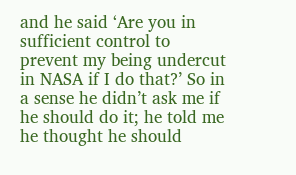and he said ‘Are you in sufficient control to prevent my being undercut in NASA if I do that?’ So in a sense he didn’t ask me if he should do it; he told me he thought he should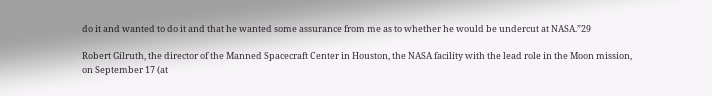do it and wanted to do it and that he wanted some assurance from me as to whether he would be undercut at NASA.”29

Robert Gilruth, the director of the Manned Spacecraft Center in Houston, the NASA facility with the lead role in the Moon mission, on September 17 (at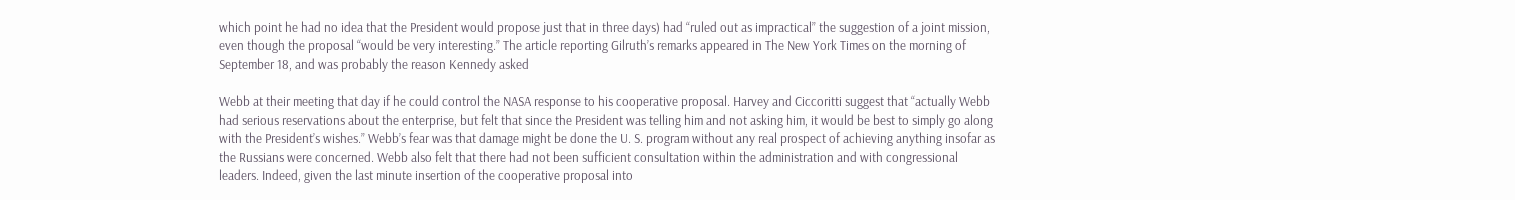which point he had no idea that the President would propose just that in three days) had “ruled out as impractical” the suggestion of a joint mission, even though the proposal “would be very interesting.” The article reporting Gilruth’s remarks appeared in The New York Times on the morning of September 18, and was probably the reason Kennedy asked

Webb at their meeting that day if he could control the NASA response to his cooperative proposal. Harvey and Ciccoritti suggest that “actually Webb had serious reservations about the enterprise, but felt that since the President was telling him and not asking him, it would be best to simply go along with the President’s wishes.” Webb’s fear was that damage might be done the U. S. program without any real prospect of achieving anything insofar as the Russians were concerned. Webb also felt that there had not been sufficient consultation within the administration and with congressional leaders. Indeed, given the last minute insertion of the cooperative proposal into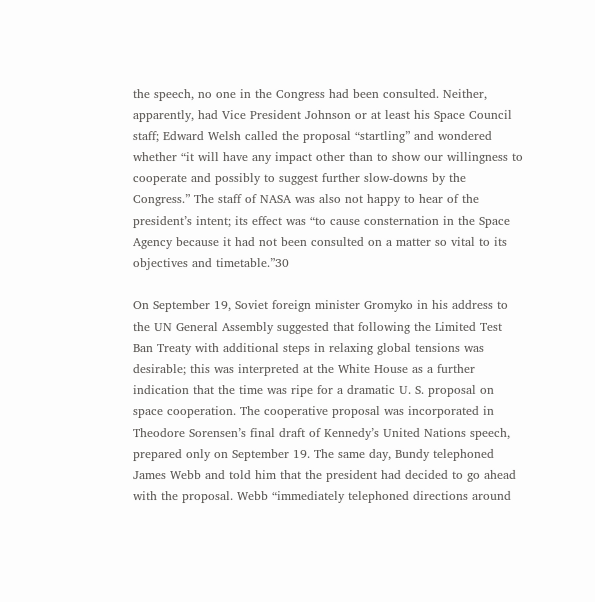the speech, no one in the Congress had been consulted. Neither, apparently, had Vice President Johnson or at least his Space Council staff; Edward Welsh called the proposal “startling” and wondered whether “it will have any impact other than to show our willingness to cooperate and possibly to suggest further slow-downs by the Congress.” The staff of NASA was also not happy to hear of the president’s intent; its effect was “to cause consternation in the Space Agency because it had not been consulted on a matter so vital to its objectives and timetable.”30

On September 19, Soviet foreign minister Gromyko in his address to the UN General Assembly suggested that following the Limited Test Ban Treaty with additional steps in relaxing global tensions was desirable; this was interpreted at the White House as a further indication that the time was ripe for a dramatic U. S. proposal on space cooperation. The cooperative proposal was incorporated in Theodore Sorensen’s final draft of Kennedy’s United Nations speech, prepared only on September 19. The same day, Bundy telephoned James Webb and told him that the president had decided to go ahead with the proposal. Webb “immediately telephoned directions around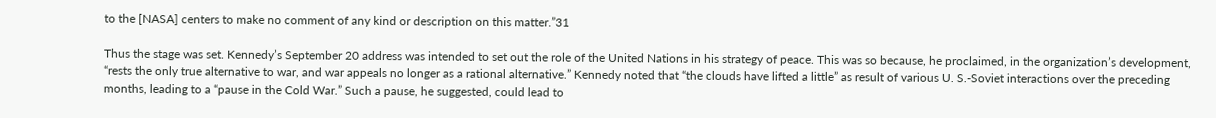to the [NASA] centers to make no comment of any kind or description on this matter.”31

Thus the stage was set. Kennedy’s September 20 address was intended to set out the role of the United Nations in his strategy of peace. This was so because, he proclaimed, in the organization’s development, “rests the only true alternative to war, and war appeals no longer as a rational alternative.” Kennedy noted that “the clouds have lifted a little” as result of various U. S.-Soviet interactions over the preceding months, leading to a “pause in the Cold War.” Such a pause, he suggested, could lead to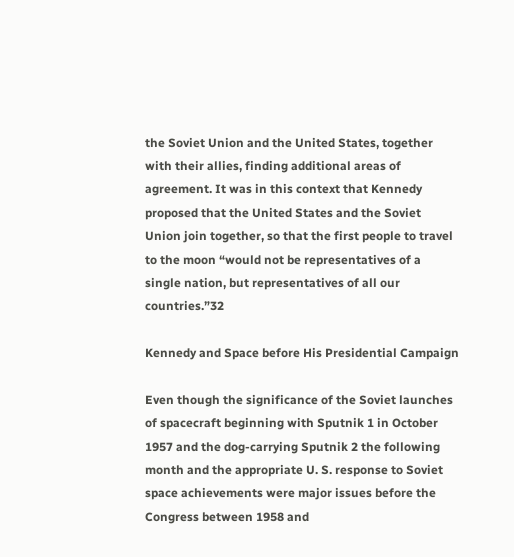the Soviet Union and the United States, together with their allies, finding additional areas of agreement. It was in this context that Kennedy proposed that the United States and the Soviet Union join together, so that the first people to travel to the moon “would not be representatives of a single nation, but representatives of all our countries.”32

Kennedy and Space before His Presidential Campaign

Even though the significance of the Soviet launches of spacecraft beginning with Sputnik 1 in October 1957 and the dog-carrying Sputnik 2 the following month and the appropriate U. S. response to Soviet space achievements were major issues before the Congress between 1958 and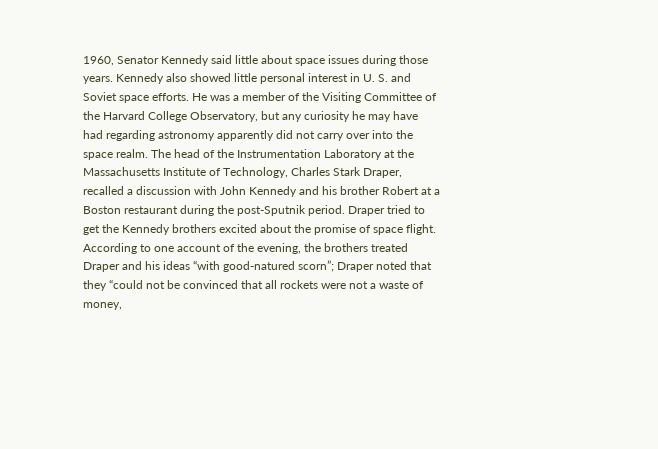1960, Senator Kennedy said little about space issues during those years. Kennedy also showed little personal interest in U. S. and Soviet space efforts. He was a member of the Visiting Committee of the Harvard College Observatory, but any curiosity he may have had regarding astronomy apparently did not carry over into the space realm. The head of the Instrumentation Laboratory at the Massachusetts Institute of Technology, Charles Stark Draper, recalled a discussion with John Kennedy and his brother Robert at a Boston restaurant during the post-Sputnik period. Draper tried to get the Kennedy brothers excited about the promise of space flight. According to one account of the evening, the brothers treated Draper and his ideas “with good-natured scorn”; Draper noted that they “could not be convinced that all rockets were not a waste of money,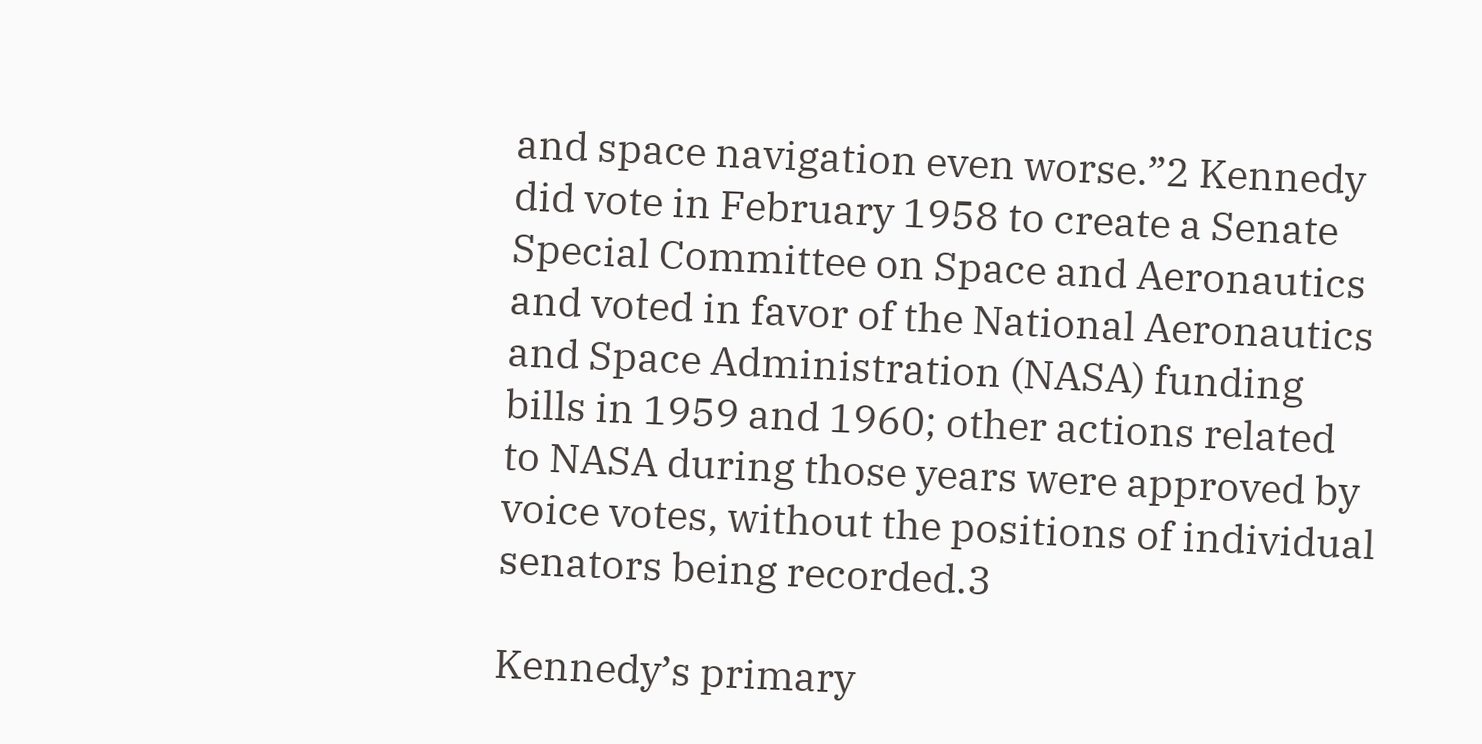and space navigation even worse.”2 Kennedy did vote in February 1958 to create a Senate Special Committee on Space and Aeronautics and voted in favor of the National Aeronautics and Space Administration (NASA) funding bills in 1959 and 1960; other actions related to NASA during those years were approved by voice votes, without the positions of individual senators being recorded.3

Kennedy’s primary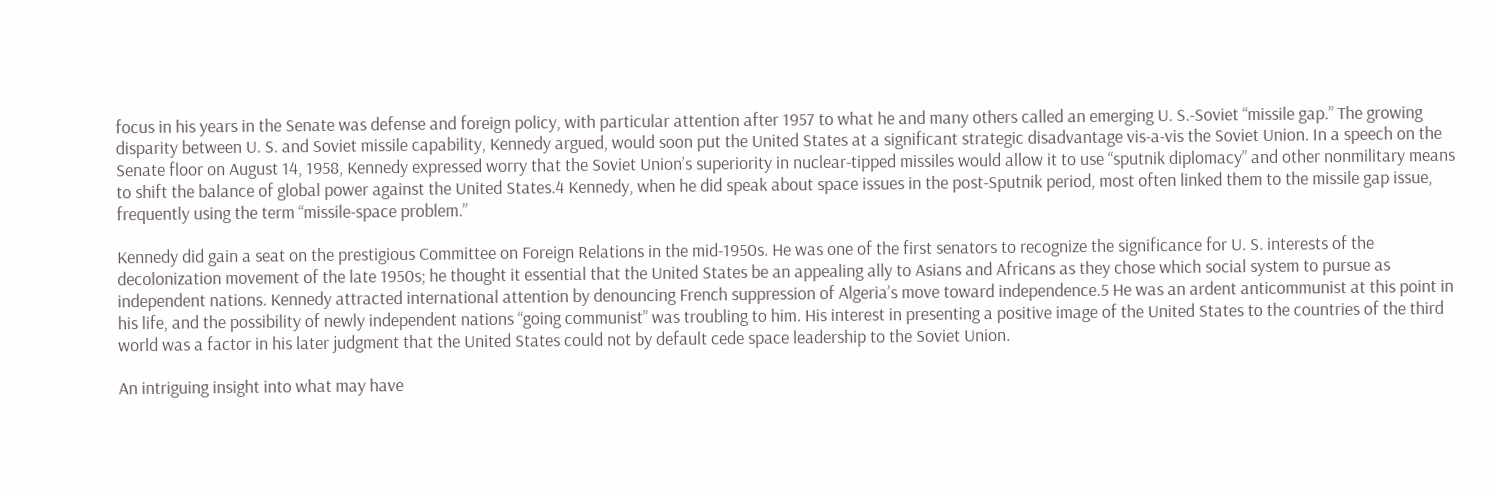focus in his years in the Senate was defense and foreign policy, with particular attention after 1957 to what he and many others called an emerging U. S.-Soviet “missile gap.” The growing disparity between U. S. and Soviet missile capability, Kennedy argued, would soon put the United States at a significant strategic disadvantage vis-a-vis the Soviet Union. In a speech on the Senate floor on August 14, 1958, Kennedy expressed worry that the Soviet Union’s superiority in nuclear-tipped missiles would allow it to use “sputnik diplomacy” and other nonmilitary means to shift the balance of global power against the United States.4 Kennedy, when he did speak about space issues in the post-Sputnik period, most often linked them to the missile gap issue, frequently using the term “missile-space problem.”

Kennedy did gain a seat on the prestigious Committee on Foreign Relations in the mid-1950s. He was one of the first senators to recognize the significance for U. S. interests of the decolonization movement of the late 1950s; he thought it essential that the United States be an appealing ally to Asians and Africans as they chose which social system to pursue as independent nations. Kennedy attracted international attention by denouncing French suppression of Algeria’s move toward independence.5 He was an ardent anticommunist at this point in his life, and the possibility of newly independent nations “going communist” was troubling to him. His interest in presenting a positive image of the United States to the countries of the third world was a factor in his later judgment that the United States could not by default cede space leadership to the Soviet Union.

An intriguing insight into what may have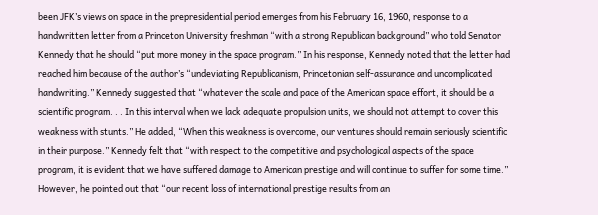been JFK’s views on space in the prepresidential period emerges from his February 16, 1960, response to a handwritten letter from a Princeton University freshman “with a strong Republican background” who told Senator Kennedy that he should “put more money in the space program.” In his response, Kennedy noted that the letter had reached him because of the author’s “undeviating Republicanism, Princetonian self-assurance and uncomplicated handwriting.” Kennedy suggested that “whatever the scale and pace of the American space effort, it should be a scientific program. . . In this interval when we lack adequate propulsion units, we should not attempt to cover this weakness with stunts.” He added, “When this weakness is overcome, our ventures should remain seriously scientific in their purpose.” Kennedy felt that “with respect to the competitive and psychological aspects of the space program, it is evident that we have suffered damage to American prestige and will continue to suffer for some time.” However, he pointed out that “our recent loss of international prestige results from an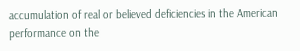accumulation of real or believed deficiencies in the American performance on the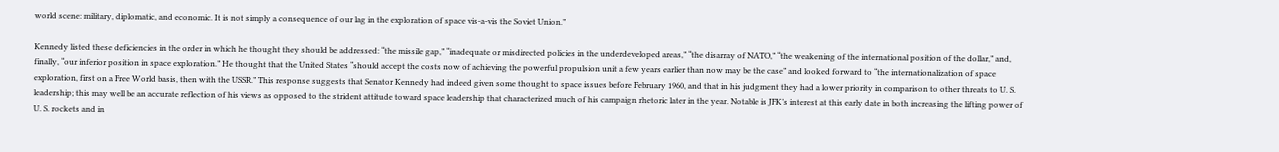world scene: military, diplomatic, and economic. It is not simply a consequence of our lag in the exploration of space vis-a-vis the Soviet Union.”

Kennedy listed these deficiencies in the order in which he thought they should be addressed: “the missile gap,” “inadequate or misdirected policies in the underdeveloped areas,” “the disarray of NATO,” “the weakening of the international position of the dollar,” and, finally, “our inferior position in space exploration.” He thought that the United States “should accept the costs now of achieving the powerful propulsion unit a few years earlier than now may be the case” and looked forward to “the internationalization of space exploration, first on a Free World basis, then with the USSR.” This response suggests that Senator Kennedy had indeed given some thought to space issues before February 1960, and that in his judgment they had a lower priority in comparison to other threats to U. S. leadership; this may well be an accurate reflection of his views as opposed to the strident attitude toward space leadership that characterized much of his campaign rhetoric later in the year. Notable is JFK’s interest at this early date in both increasing the lifting power of U. S. rockets and in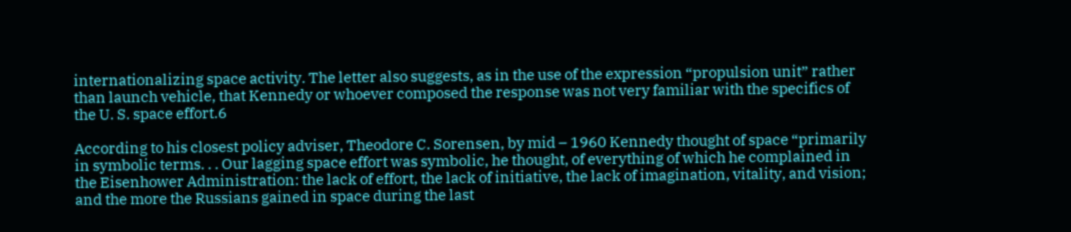internationalizing space activity. The letter also suggests, as in the use of the expression “propulsion unit” rather than launch vehicle, that Kennedy or whoever composed the response was not very familiar with the specifics of the U. S. space effort.6

According to his closest policy adviser, Theodore C. Sorensen, by mid – 1960 Kennedy thought of space “primarily in symbolic terms. . . Our lagging space effort was symbolic, he thought, of everything of which he complained in the Eisenhower Administration: the lack of effort, the lack of initiative, the lack of imagination, vitality, and vision; and the more the Russians gained in space during the last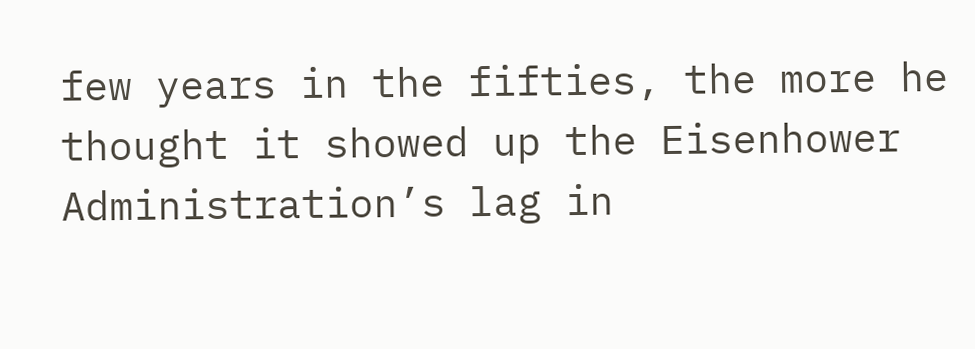few years in the fifties, the more he thought it showed up the Eisenhower Administration’s lag in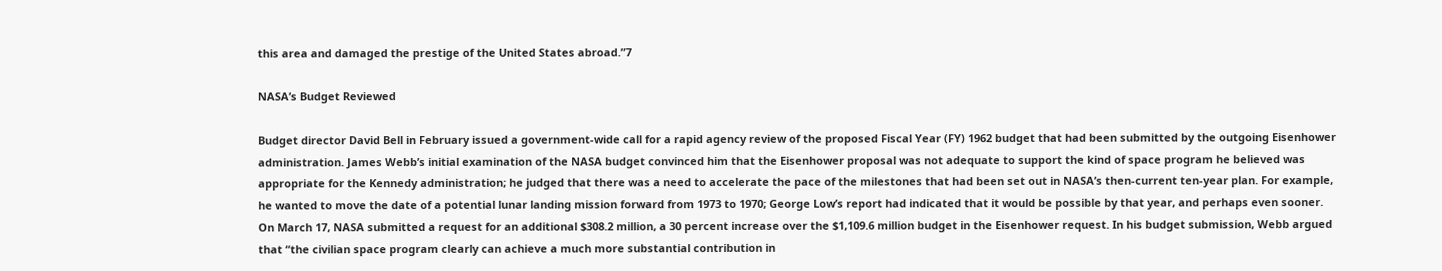this area and damaged the prestige of the United States abroad.”7

NASA’s Budget Reviewed

Budget director David Bell in February issued a government-wide call for a rapid agency review of the proposed Fiscal Year (FY) 1962 budget that had been submitted by the outgoing Eisenhower administration. James Webb’s initial examination of the NASA budget convinced him that the Eisenhower proposal was not adequate to support the kind of space program he believed was appropriate for the Kennedy administration; he judged that there was a need to accelerate the pace of the milestones that had been set out in NASA’s then-current ten-year plan. For example, he wanted to move the date of a potential lunar landing mission forward from 1973 to 1970; George Low’s report had indicated that it would be possible by that year, and perhaps even sooner. On March 17, NASA submitted a request for an additional $308.2 million, a 30 percent increase over the $1,109.6 million budget in the Eisenhower request. In his budget submission, Webb argued that “the civilian space program clearly can achieve a much more substantial contribution in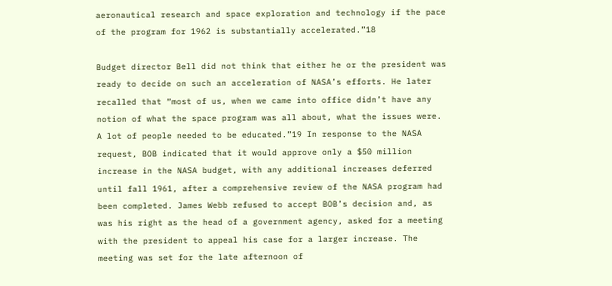aeronautical research and space exploration and technology if the pace of the program for 1962 is substantially accelerated.”18

Budget director Bell did not think that either he or the president was ready to decide on such an acceleration of NASA’s efforts. He later recalled that “most of us, when we came into office didn’t have any notion of what the space program was all about, what the issues were. A lot of people needed to be educated.”19 In response to the NASA request, BOB indicated that it would approve only a $50 million increase in the NASA budget, with any additional increases deferred until fall 1961, after a comprehensive review of the NASA program had been completed. James Webb refused to accept BOB’s decision and, as was his right as the head of a government agency, asked for a meeting with the president to appeal his case for a larger increase. The meeting was set for the late afternoon of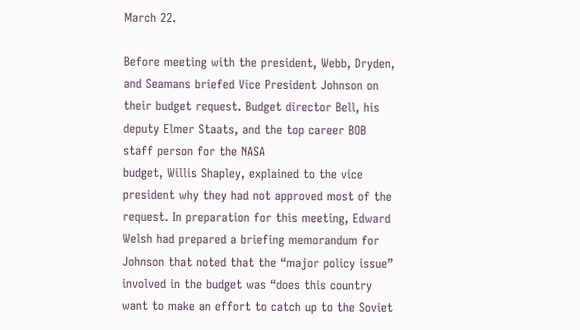March 22.

Before meeting with the president, Webb, Dryden, and Seamans briefed Vice President Johnson on their budget request. Budget director Bell, his deputy Elmer Staats, and the top career BOB staff person for the NASA
budget, Willis Shapley, explained to the vice president why they had not approved most of the request. In preparation for this meeting, Edward Welsh had prepared a briefing memorandum for Johnson that noted that the “major policy issue” involved in the budget was “does this country want to make an effort to catch up to the Soviet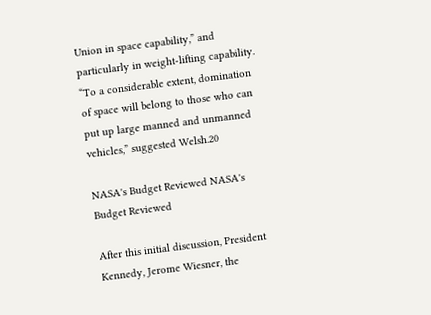Union in space capability,” and particularly in weight-lifting capability. “To a considerable extent, domination of space will belong to those who can put up large manned and unmanned vehicles,” suggested Welsh.20

NASA's Budget Reviewed NASA's Budget Reviewed

After this initial discussion, President Kennedy, Jerome Wiesner, the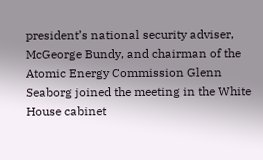president’s national security adviser, McGeorge Bundy, and chairman of the Atomic Energy Commission Glenn Seaborg joined the meeting in the White House cabinet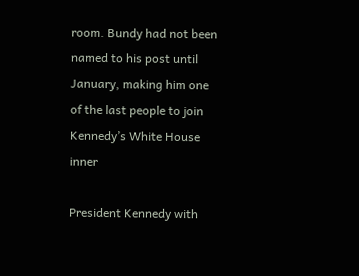room. Bundy had not been named to his post until January, making him one of the last people to join Kennedy’s White House inner

President Kennedy with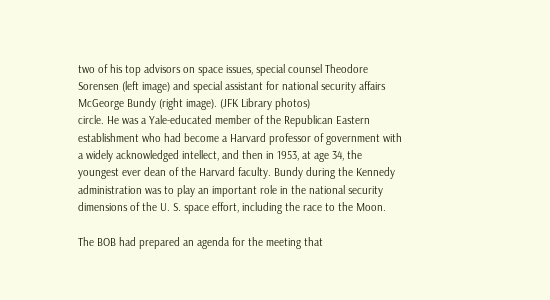two of his top advisors on space issues, special counsel Theodore Sorensen (left image) and special assistant for national security affairs McGeorge Bundy (right image). (JFK Library photos)
circle. He was a Yale-educated member of the Republican Eastern establishment who had become a Harvard professor of government with a widely acknowledged intellect, and then in 1953, at age 34, the youngest ever dean of the Harvard faculty. Bundy during the Kennedy administration was to play an important role in the national security dimensions of the U. S. space effort, including the race to the Moon.

The BOB had prepared an agenda for the meeting that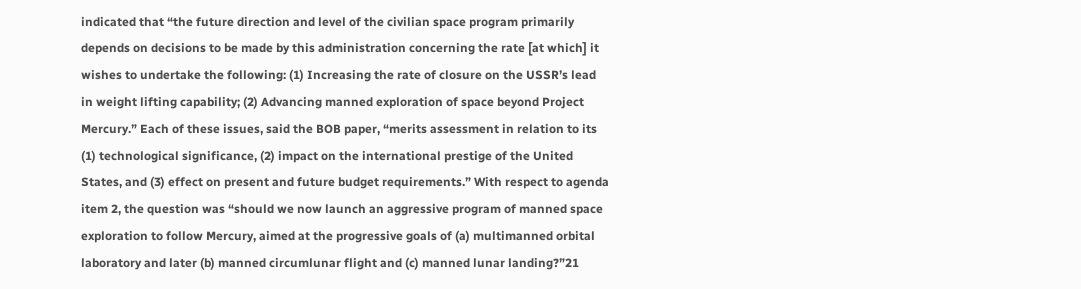indicated that “the future direction and level of the civilian space program primarily depends on decisions to be made by this administration concerning the rate [at which] it wishes to undertake the following: (1) Increasing the rate of closure on the USSR’s lead in weight lifting capability; (2) Advancing manned exploration of space beyond Project Mercury.” Each of these issues, said the BOB paper, “merits assessment in relation to its (1) technological significance, (2) impact on the international prestige of the United States, and (3) effect on present and future budget requirements.” With respect to agenda item 2, the question was “should we now launch an aggressive program of manned space exploration to follow Mercury, aimed at the progressive goals of (a) multimanned orbital laboratory and later (b) manned circumlunar flight and (c) manned lunar landing?”21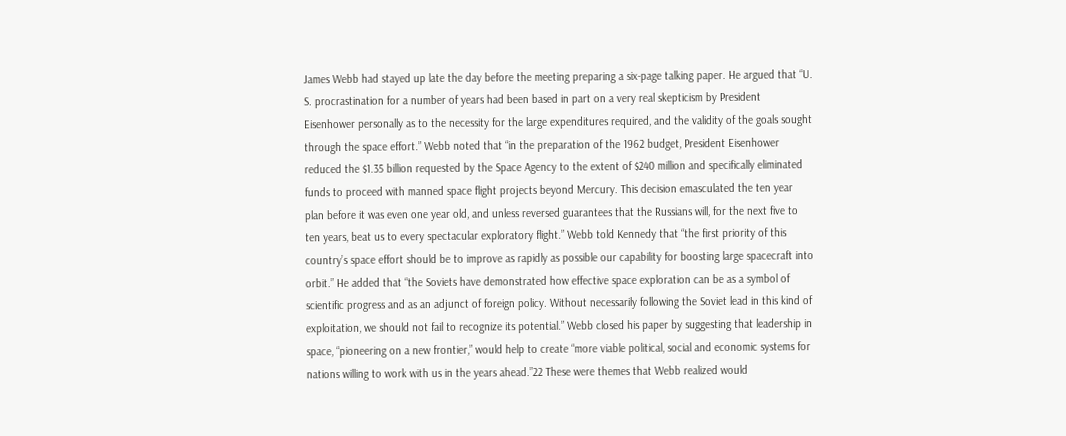James Webb had stayed up late the day before the meeting preparing a six-page talking paper. He argued that “U. S. procrastination for a number of years had been based in part on a very real skepticism by President Eisenhower personally as to the necessity for the large expenditures required, and the validity of the goals sought through the space effort.” Webb noted that “in the preparation of the 1962 budget, President Eisenhower reduced the $1.35 billion requested by the Space Agency to the extent of $240 million and specifically eliminated funds to proceed with manned space flight projects beyond Mercury. This decision emasculated the ten year plan before it was even one year old, and unless reversed guarantees that the Russians will, for the next five to ten years, beat us to every spectacular exploratory flight.” Webb told Kennedy that “the first priority of this country’s space effort should be to improve as rapidly as possible our capability for boosting large spacecraft into orbit.” He added that “the Soviets have demonstrated how effective space exploration can be as a symbol of scientific progress and as an adjunct of foreign policy. Without necessarily following the Soviet lead in this kind of exploitation, we should not fail to recognize its potential.” Webb closed his paper by suggesting that leadership in space, “pioneering on a new frontier,” would help to create “more viable political, social and economic systems for nations willing to work with us in the years ahead.”22 These were themes that Webb realized would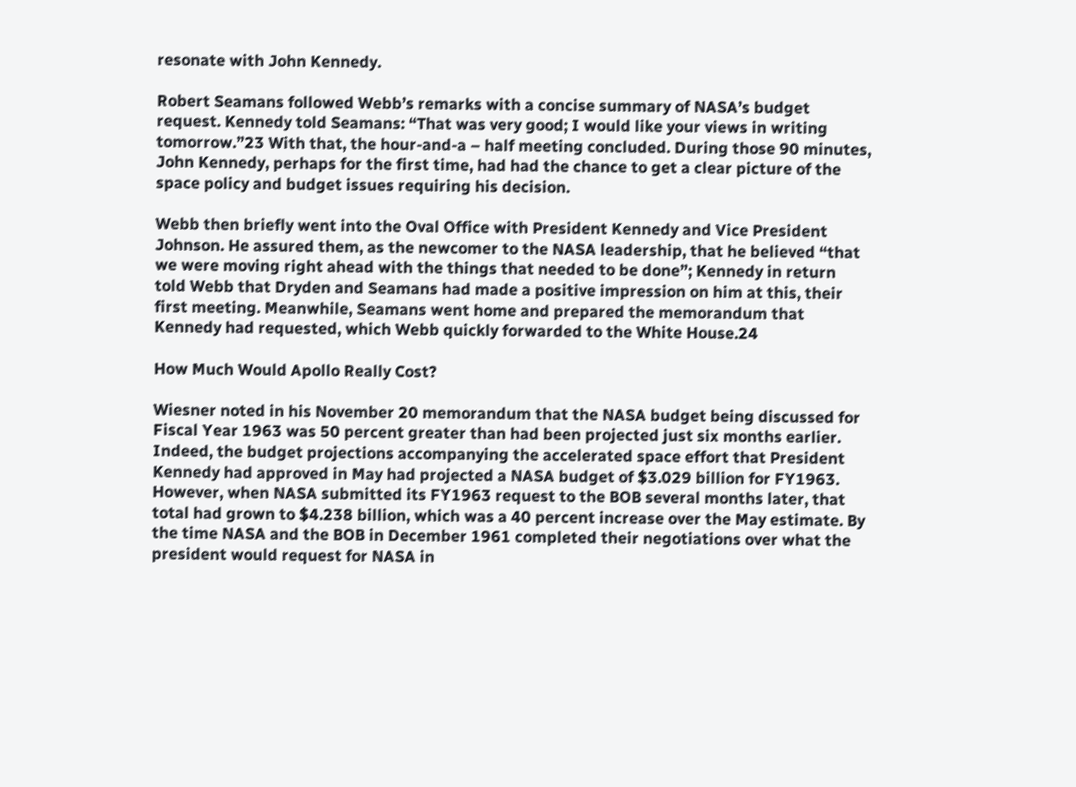resonate with John Kennedy.

Robert Seamans followed Webb’s remarks with a concise summary of NASA’s budget request. Kennedy told Seamans: “That was very good; I would like your views in writing tomorrow.”23 With that, the hour-and-a – half meeting concluded. During those 90 minutes, John Kennedy, perhaps for the first time, had had the chance to get a clear picture of the space policy and budget issues requiring his decision.

Webb then briefly went into the Oval Office with President Kennedy and Vice President Johnson. He assured them, as the newcomer to the NASA leadership, that he believed “that we were moving right ahead with the things that needed to be done”; Kennedy in return told Webb that Dryden and Seamans had made a positive impression on him at this, their first meeting. Meanwhile, Seamans went home and prepared the memorandum that Kennedy had requested, which Webb quickly forwarded to the White House.24

How Much Would Apollo Really Cost?

Wiesner noted in his November 20 memorandum that the NASA budget being discussed for Fiscal Year 1963 was 50 percent greater than had been projected just six months earlier. Indeed, the budget projections accompanying the accelerated space effort that President Kennedy had approved in May had projected a NASA budget of $3.029 billion for FY1963. However, when NASA submitted its FY1963 request to the BOB several months later, that total had grown to $4.238 billion, which was a 40 percent increase over the May estimate. By the time NASA and the BOB in December 1961 completed their negotiations over what the president would request for NASA in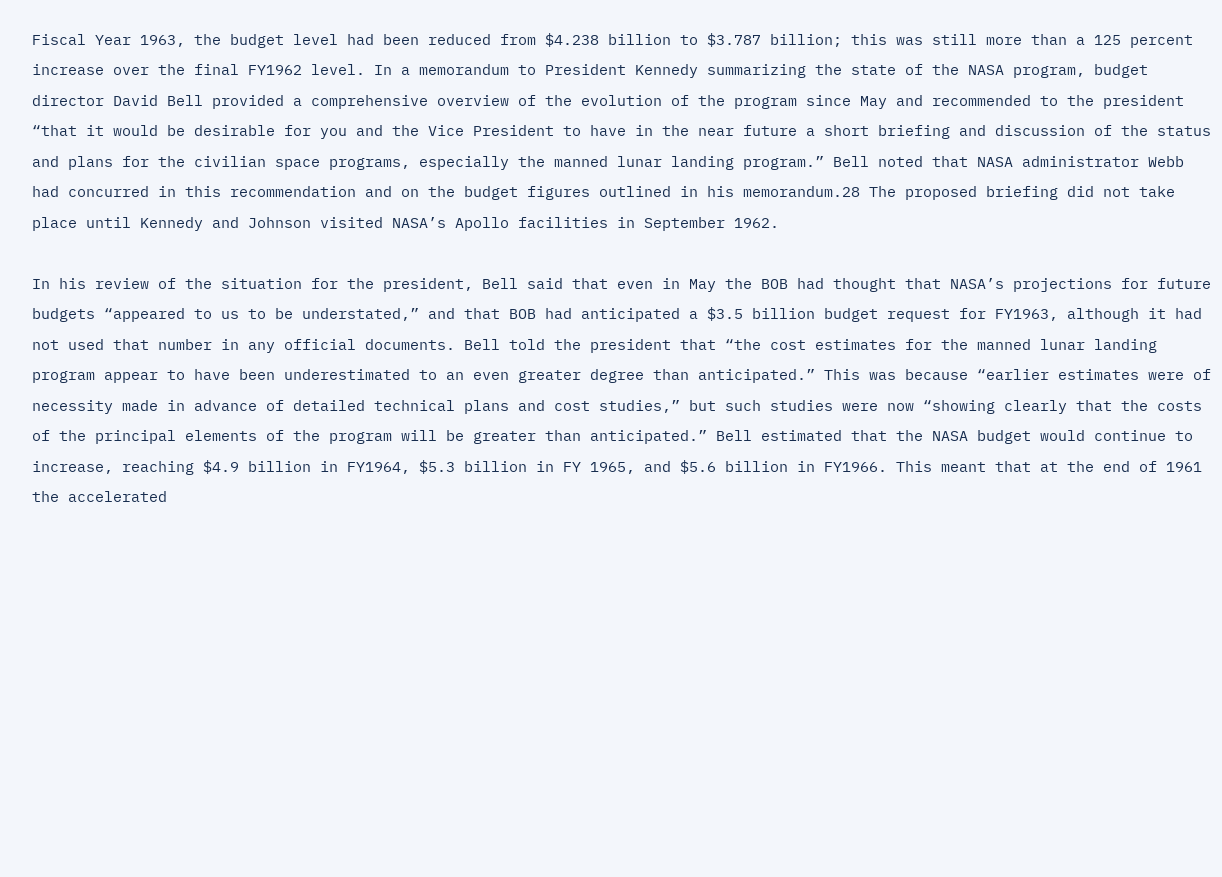Fiscal Year 1963, the budget level had been reduced from $4.238 billion to $3.787 billion; this was still more than a 125 percent increase over the final FY1962 level. In a memorandum to President Kennedy summarizing the state of the NASA program, budget director David Bell provided a comprehensive overview of the evolution of the program since May and recommended to the president “that it would be desirable for you and the Vice President to have in the near future a short briefing and discussion of the status and plans for the civilian space programs, especially the manned lunar landing program.” Bell noted that NASA administrator Webb had concurred in this recommendation and on the budget figures outlined in his memorandum.28 The proposed briefing did not take place until Kennedy and Johnson visited NASA’s Apollo facilities in September 1962.

In his review of the situation for the president, Bell said that even in May the BOB had thought that NASA’s projections for future budgets “appeared to us to be understated,” and that BOB had anticipated a $3.5 billion budget request for FY1963, although it had not used that number in any official documents. Bell told the president that “the cost estimates for the manned lunar landing program appear to have been underestimated to an even greater degree than anticipated.” This was because “earlier estimates were of necessity made in advance of detailed technical plans and cost studies,” but such studies were now “showing clearly that the costs of the principal elements of the program will be greater than anticipated.” Bell estimated that the NASA budget would continue to increase, reaching $4.9 billion in FY1964, $5.3 billion in FY 1965, and $5.6 billion in FY1966. This meant that at the end of 1961 the accelerated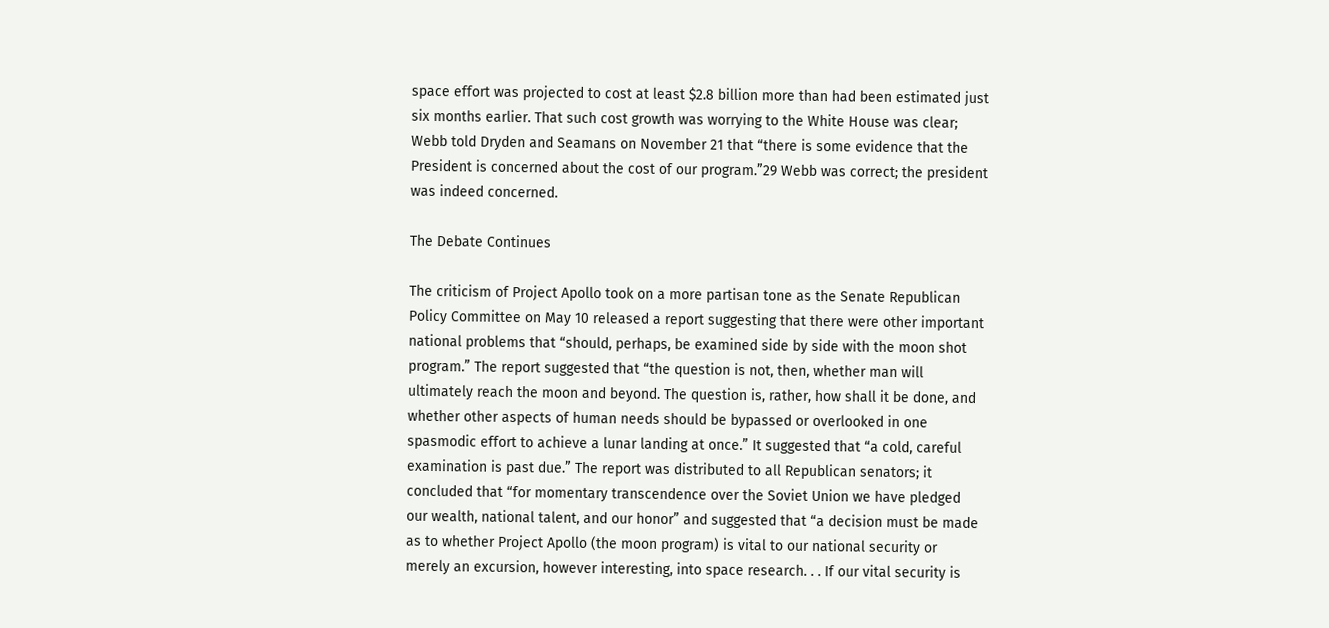space effort was projected to cost at least $2.8 billion more than had been estimated just six months earlier. That such cost growth was worrying to the White House was clear; Webb told Dryden and Seamans on November 21 that “there is some evidence that the President is concerned about the cost of our program.”29 Webb was correct; the president was indeed concerned.

The Debate Continues

The criticism of Project Apollo took on a more partisan tone as the Senate Republican Policy Committee on May 10 released a report suggesting that there were other important national problems that “should, perhaps, be examined side by side with the moon shot program.” The report suggested that “the question is not, then, whether man will ultimately reach the moon and beyond. The question is, rather, how shall it be done, and whether other aspects of human needs should be bypassed or overlooked in one spasmodic effort to achieve a lunar landing at once.” It suggested that “a cold, careful examination is past due.” The report was distributed to all Republican senators; it concluded that “for momentary transcendence over the Soviet Union we have pledged our wealth, national talent, and our honor” and suggested that “a decision must be made as to whether Project Apollo (the moon program) is vital to our national security or merely an excursion, however interesting, into space research. . . If our vital security is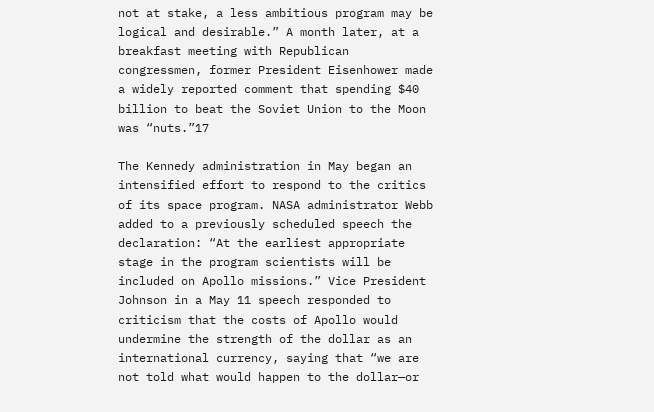not at stake, a less ambitious program may be logical and desirable.” A month later, at a breakfast meeting with Republican congressmen, former President Eisenhower made a widely reported comment that spending $40 billion to beat the Soviet Union to the Moon was “nuts.”17

The Kennedy administration in May began an intensified effort to respond to the critics of its space program. NASA administrator Webb added to a previously scheduled speech the declaration: “At the earliest appropriate stage in the program scientists will be included on Apollo missions.” Vice President Johnson in a May 11 speech responded to criticism that the costs of Apollo would undermine the strength of the dollar as an international currency, saying that “we are not told what would happen to the dollar—or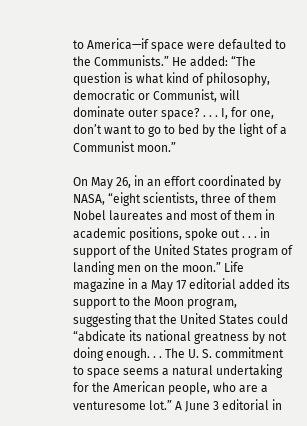to America—if space were defaulted to the Communists.” He added: “The question is what kind of philosophy, democratic or Communist, will dominate outer space? . . . I, for one, don’t want to go to bed by the light of a Communist moon.”

On May 26, in an effort coordinated by NASA, “eight scientists, three of them Nobel laureates and most of them in academic positions, spoke out . . . in support of the United States program of landing men on the moon.” Life magazine in a May 17 editorial added its support to the Moon program, suggesting that the United States could “abdicate its national greatness by not doing enough. . . The U. S. commitment to space seems a natural undertaking for the American people, who are a venturesome lot.” A June 3 editorial in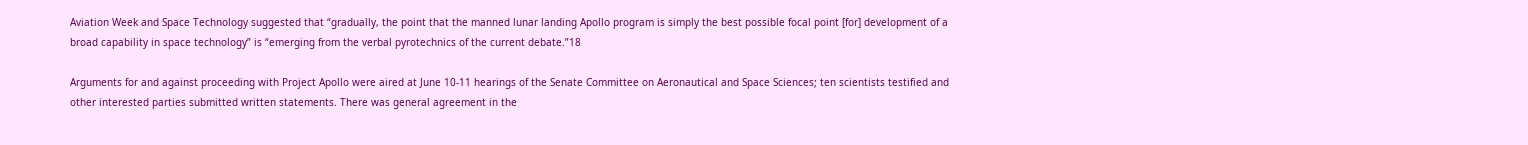Aviation Week and Space Technology suggested that “gradually, the point that the manned lunar landing Apollo program is simply the best possible focal point [for] development of a broad capability in space technology” is “emerging from the verbal pyrotechnics of the current debate.”18

Arguments for and against proceeding with Project Apollo were aired at June 10-11 hearings of the Senate Committee on Aeronautical and Space Sciences; ten scientists testified and other interested parties submitted written statements. There was general agreement in the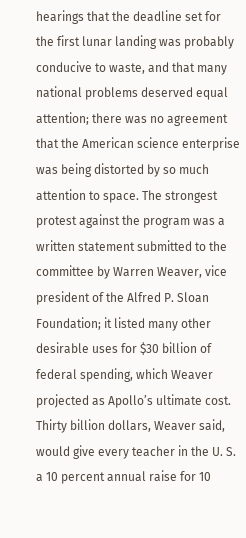hearings that the deadline set for the first lunar landing was probably conducive to waste, and that many national problems deserved equal attention; there was no agreement that the American science enterprise was being distorted by so much attention to space. The strongest protest against the program was a written statement submitted to the committee by Warren Weaver, vice president of the Alfred P. Sloan Foundation; it listed many other desirable uses for $30 billion of federal spending, which Weaver projected as Apollo’s ultimate cost. Thirty billion dollars, Weaver said, would give every teacher in the U. S. a 10 percent annual raise for 10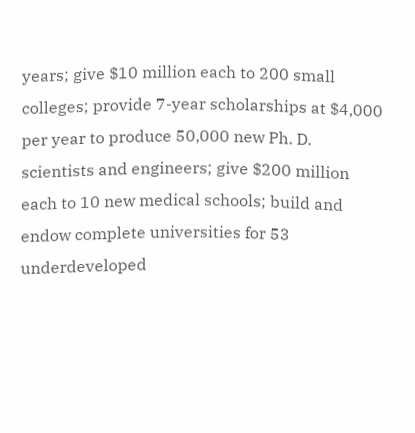years; give $10 million each to 200 small colleges; provide 7-year scholarships at $4,000 per year to produce 50,000 new Ph. D. scientists and engineers; give $200 million each to 10 new medical schools; build and endow complete universities for 53 underdeveloped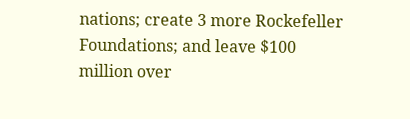nations; create 3 more Rockefeller Foundations; and leave $100 million over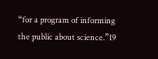“for a program of informing the public about science.”19